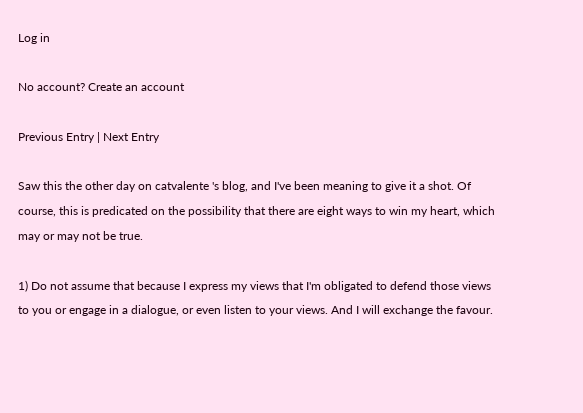Log in

No account? Create an account

Previous Entry | Next Entry

Saw this the other day on catvalente 's blog, and I've been meaning to give it a shot. Of course, this is predicated on the possibility that there are eight ways to win my heart, which may or may not be true.

1) Do not assume that because I express my views that I'm obligated to defend those views to you or engage in a dialogue, or even listen to your views. And I will exchange the favour.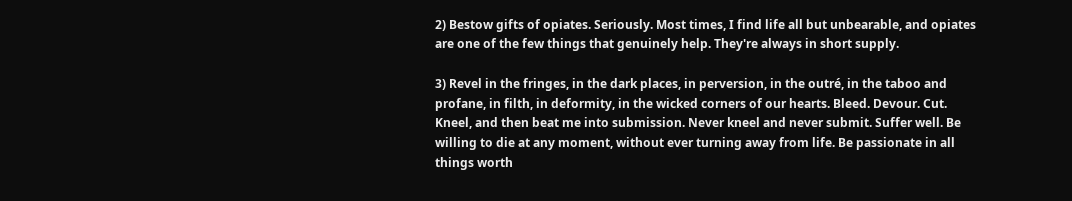2) Bestow gifts of opiates. Seriously. Most times, I find life all but unbearable, and opiates are one of the few things that genuinely help. They're always in short supply.

3) Revel in the fringes, in the dark places, in perversion, in the outré, in the taboo and profane, in filth, in deformity, in the wicked corners of our hearts. Bleed. Devour. Cut. Kneel, and then beat me into submission. Never kneel and never submit. Suffer well. Be willing to die at any moment, without ever turning away from life. Be passionate in all things worth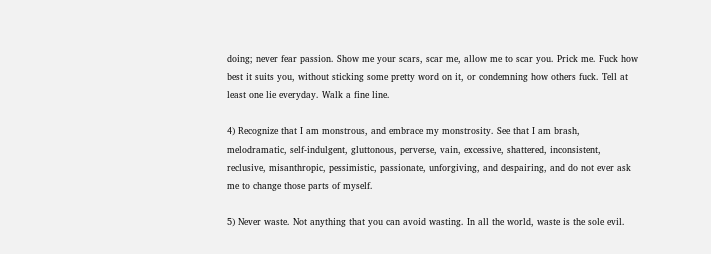doing; never fear passion. Show me your scars, scar me, allow me to scar you. Prick me. Fuck how best it suits you, without sticking some pretty word on it, or condemning how others fuck. Tell at least one lie everyday. Walk a fine line.

4) Recognize that I am monstrous, and embrace my monstrosity. See that I am brash, melodramatic, self-indulgent, gluttonous, perverse, vain, excessive, shattered, inconsistent, reclusive, misanthropic, pessimistic, passionate, unforgiving, and despairing, and do not ever ask me to change those parts of myself.

5) Never waste. Not anything that you can avoid wasting. In all the world, waste is the sole evil.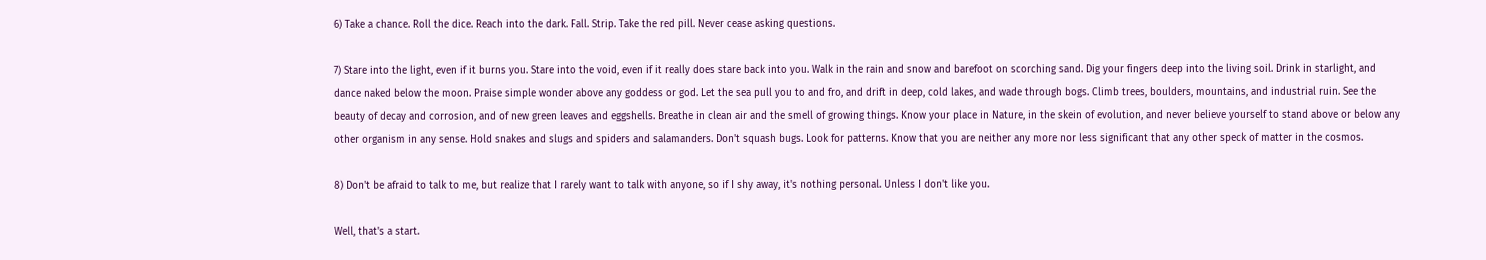6) Take a chance. Roll the dice. Reach into the dark. Fall. Strip. Take the red pill. Never cease asking questions.

7) Stare into the light, even if it burns you. Stare into the void, even if it really does stare back into you. Walk in the rain and snow and barefoot on scorching sand. Dig your fingers deep into the living soil. Drink in starlight, and dance naked below the moon. Praise simple wonder above any goddess or god. Let the sea pull you to and fro, and drift in deep, cold lakes, and wade through bogs. Climb trees, boulders, mountains, and industrial ruin. See the beauty of decay and corrosion, and of new green leaves and eggshells. Breathe in clean air and the smell of growing things. Know your place in Nature, in the skein of evolution, and never believe yourself to stand above or below any other organism in any sense. Hold snakes and slugs and spiders and salamanders. Don't squash bugs. Look for patterns. Know that you are neither any more nor less significant that any other speck of matter in the cosmos.

8) Don't be afraid to talk to me, but realize that I rarely want to talk with anyone, so if I shy away, it's nothing personal. Unless I don't like you.

Well, that's a start.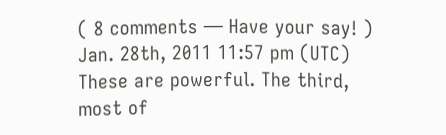( 8 comments — Have your say! )
Jan. 28th, 2011 11:57 pm (UTC)
These are powerful. The third, most of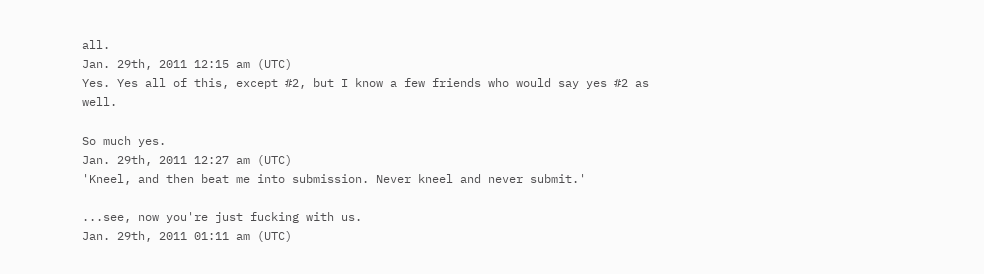all.
Jan. 29th, 2011 12:15 am (UTC)
Yes. Yes all of this, except #2, but I know a few friends who would say yes #2 as well.

So much yes.
Jan. 29th, 2011 12:27 am (UTC)
'Kneel, and then beat me into submission. Never kneel and never submit.'

...see, now you're just fucking with us.
Jan. 29th, 2011 01:11 am (UTC)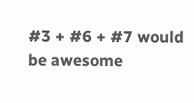#3 + #6 + #7 would be awesome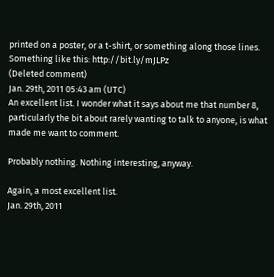printed on a poster, or a t-shirt, or something along those lines. Something like this: http://bit.ly/mJLPz
(Deleted comment)
Jan. 29th, 2011 05:43 am (UTC)
An excellent list. I wonder what it says about me that number 8, particularly the bit about rarely wanting to talk to anyone, is what made me want to comment.

Probably nothing. Nothing interesting, anyway.

Again, a most excellent list.
Jan. 29th, 2011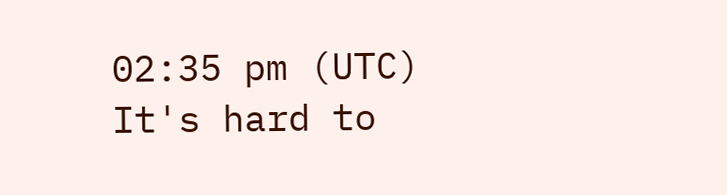02:35 pm (UTC)
It's hard to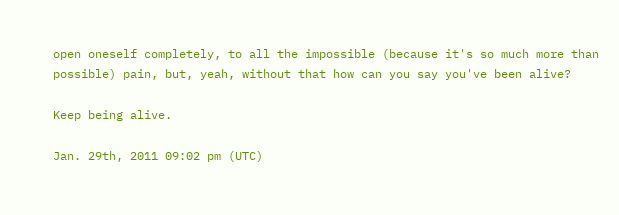open oneself completely, to all the impossible (because it's so much more than possible) pain, but, yeah, without that how can you say you've been alive?

Keep being alive.

Jan. 29th, 2011 09:02 pm (UTC)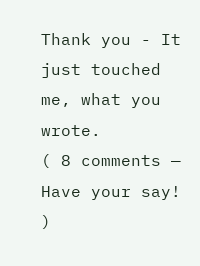Thank you - It just touched me, what you wrote.
( 8 comments — Have your say! )